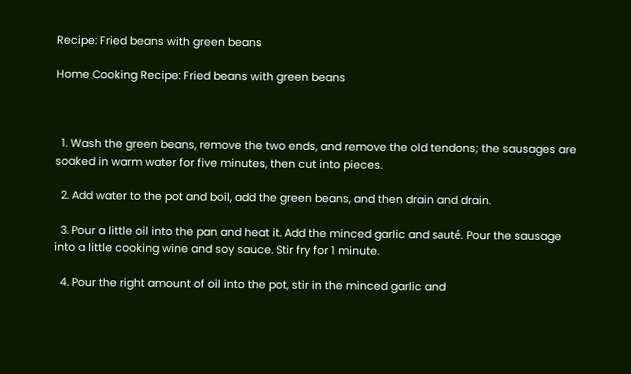Recipe: Fried beans with green beans

Home Cooking Recipe: Fried beans with green beans



  1. Wash the green beans, remove the two ends, and remove the old tendons; the sausages are soaked in warm water for five minutes, then cut into pieces.

  2. Add water to the pot and boil, add the green beans, and then drain and drain.

  3. Pour a little oil into the pan and heat it. Add the minced garlic and sauté. Pour the sausage into a little cooking wine and soy sauce. Stir fry for 1 minute.

  4. Pour the right amount of oil into the pot, stir in the minced garlic and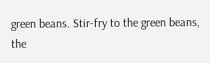green beans. Stir-fry to the green beans, the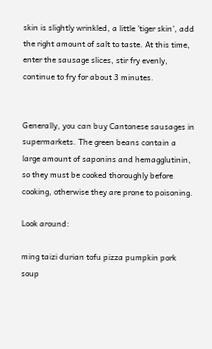skin is slightly wrinkled, a little 'tiger skin', add the right amount of salt to taste. At this time, enter the sausage slices, stir fry evenly, continue to fry for about 3 minutes.


Generally, you can buy Cantonese sausages in supermarkets. The green beans contain a large amount of saponins and hemagglutinin, so they must be cooked thoroughly before cooking, otherwise they are prone to poisoning.

Look around:

ming taizi durian tofu pizza pumpkin pork soup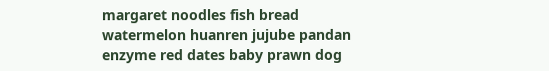margaret noodles fish bread watermelon huanren jujube pandan enzyme red dates baby prawn dog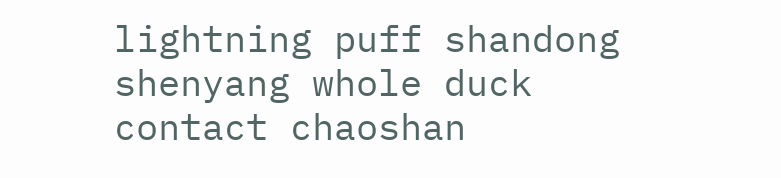lightning puff shandong shenyang whole duck contact chaoshan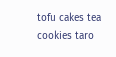tofu cakes tea cookies taro